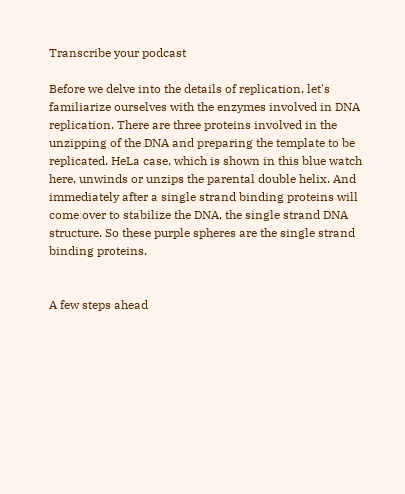Transcribe your podcast

Before we delve into the details of replication, let's familiarize ourselves with the enzymes involved in DNA replication. There are three proteins involved in the unzipping of the DNA and preparing the template to be replicated. HeLa case, which is shown in this blue watch here, unwinds or unzips the parental double helix. And immediately after a single strand binding proteins will come over to stabilize the DNA, the single strand DNA structure. So these purple spheres are the single strand binding proteins.


A few steps ahead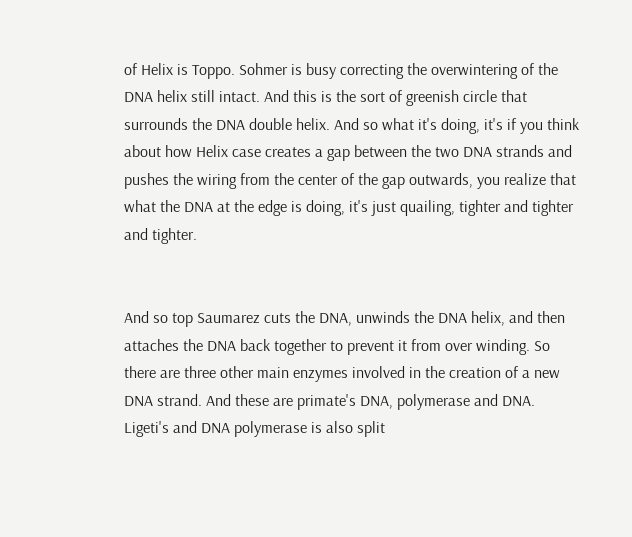of Helix is Toppo. Sohmer is busy correcting the overwintering of the DNA helix still intact. And this is the sort of greenish circle that surrounds the DNA double helix. And so what it's doing, it's if you think about how Helix case creates a gap between the two DNA strands and pushes the wiring from the center of the gap outwards, you realize that what the DNA at the edge is doing, it's just quailing, tighter and tighter and tighter.


And so top Saumarez cuts the DNA, unwinds the DNA helix, and then attaches the DNA back together to prevent it from over winding. So there are three other main enzymes involved in the creation of a new DNA strand. And these are primate's DNA, polymerase and DNA. Ligeti's and DNA polymerase is also split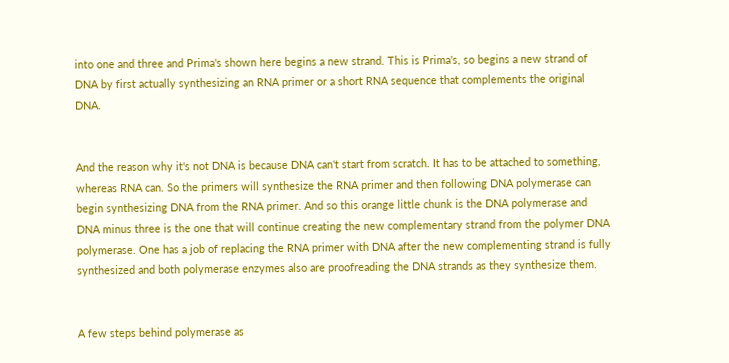into one and three and Prima's shown here begins a new strand. This is Prima's, so begins a new strand of DNA by first actually synthesizing an RNA primer or a short RNA sequence that complements the original DNA.


And the reason why it's not DNA is because DNA can't start from scratch. It has to be attached to something, whereas RNA can. So the primers will synthesize the RNA primer and then following DNA polymerase can begin synthesizing DNA from the RNA primer. And so this orange little chunk is the DNA polymerase and DNA minus three is the one that will continue creating the new complementary strand from the polymer DNA polymerase. One has a job of replacing the RNA primer with DNA after the new complementing strand is fully synthesized and both polymerase enzymes also are proofreading the DNA strands as they synthesize them.


A few steps behind polymerase as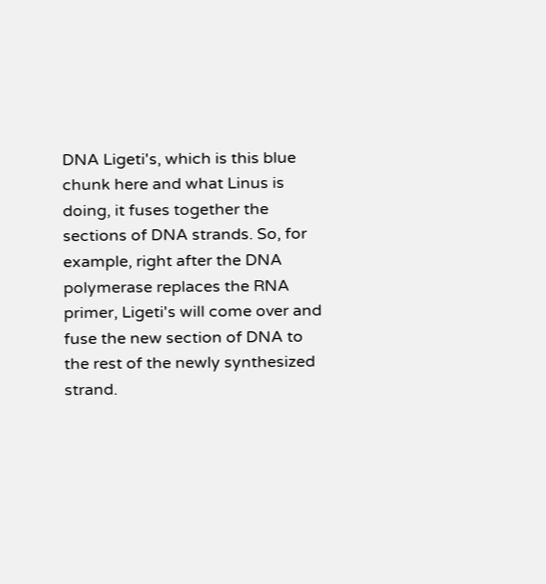DNA Ligeti's, which is this blue chunk here and what Linus is doing, it fuses together the sections of DNA strands. So, for example, right after the DNA polymerase replaces the RNA primer, Ligeti's will come over and fuse the new section of DNA to the rest of the newly synthesized strand.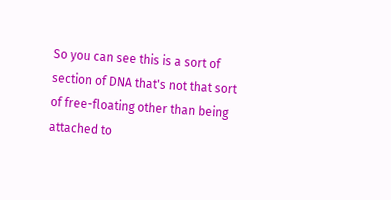So you can see this is a sort of section of DNA that's not that sort of free-floating other than being attached to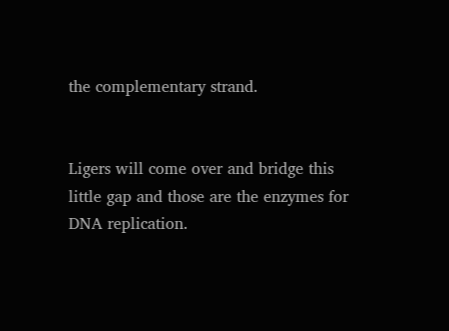the complementary strand.


Ligers will come over and bridge this little gap and those are the enzymes for DNA replication.